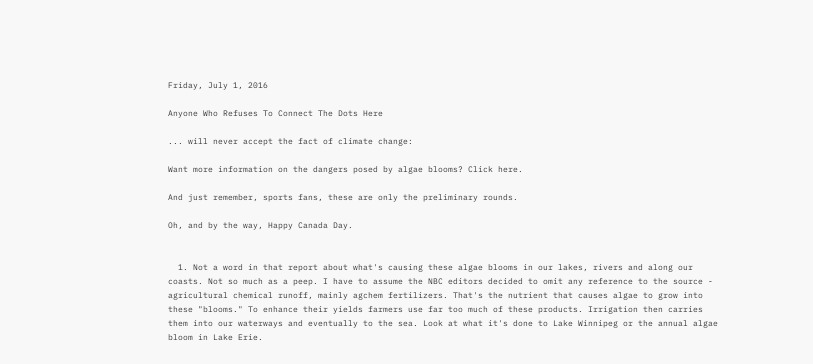Friday, July 1, 2016

Anyone Who Refuses To Connect The Dots Here

... will never accept the fact of climate change:

Want more information on the dangers posed by algae blooms? Click here.

And just remember, sports fans, these are only the preliminary rounds.

Oh, and by the way, Happy Canada Day.


  1. Not a word in that report about what's causing these algae blooms in our lakes, rivers and along our coasts. Not so much as a peep. I have to assume the NBC editors decided to omit any reference to the source - agricultural chemical runoff, mainly agchem fertilizers. That's the nutrient that causes algae to grow into these "blooms." To enhance their yields farmers use far too much of these products. Irrigation then carries them into our waterways and eventually to the sea. Look at what it's done to Lake Winnipeg or the annual algae bloom in Lake Erie.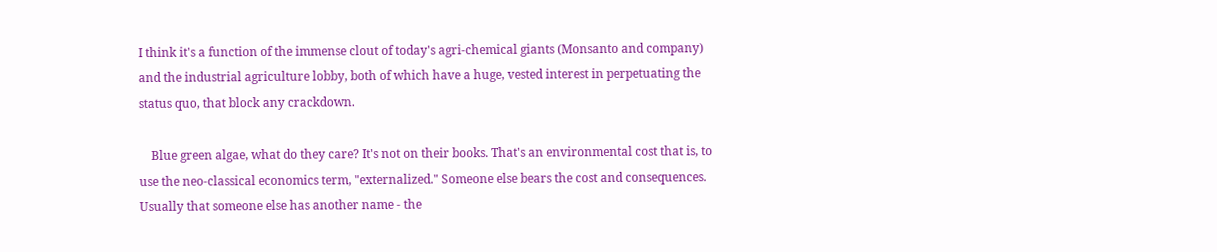I think it's a function of the immense clout of today's agri-chemical giants (Monsanto and company) and the industrial agriculture lobby, both of which have a huge, vested interest in perpetuating the status quo, that block any crackdown.

    Blue green algae, what do they care? It's not on their books. That's an environmental cost that is, to use the neo-classical economics term, "externalized." Someone else bears the cost and consequences. Usually that someone else has another name - the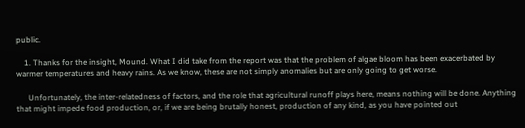public.

    1. Thanks for the insight, Mound. What I did take from the report was that the problem of algae bloom has been exacerbated by warmer temperatures and heavy rains. As we know, these are not simply anomalies but are only going to get worse.

      Unfortunately, the inter-relatedness of factors, and the role that agricultural runoff plays here, means nothing will be done. Anything that might impede food production, or, if we are being brutally honest, production of any kind, as you have pointed out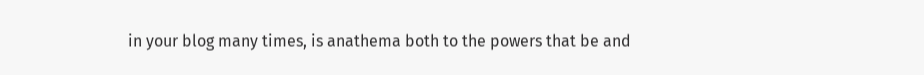in your blog many times, is anathema both to the powers that be and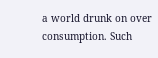a world drunk on over consumption. Such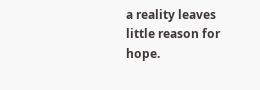a reality leaves little reason for hope.